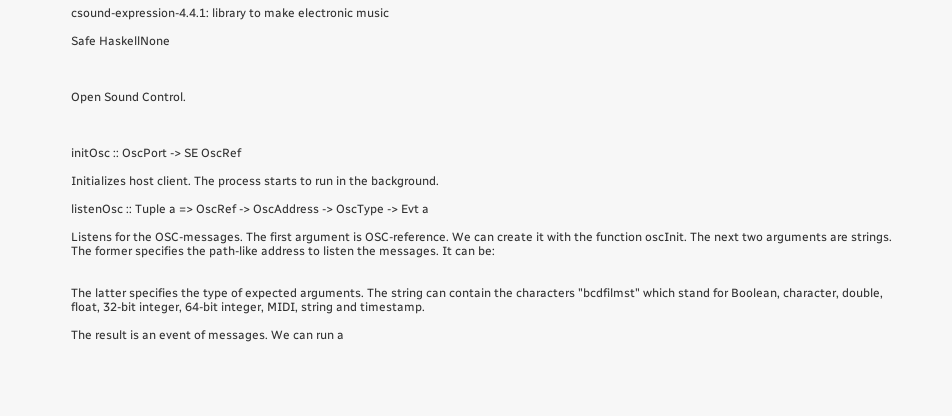csound-expression-4.4.1: library to make electronic music

Safe HaskellNone



Open Sound Control.



initOsc :: OscPort -> SE OscRef

Initializes host client. The process starts to run in the background.

listenOsc :: Tuple a => OscRef -> OscAddress -> OscType -> Evt a

Listens for the OSC-messages. The first argument is OSC-reference. We can create it with the function oscInit. The next two arguments are strings. The former specifies the path-like address to listen the messages. It can be:


The latter specifies the type of expected arguments. The string can contain the characters "bcdfilmst" which stand for Boolean, character, double, float, 32-bit integer, 64-bit integer, MIDI, string and timestamp.

The result is an event of messages. We can run a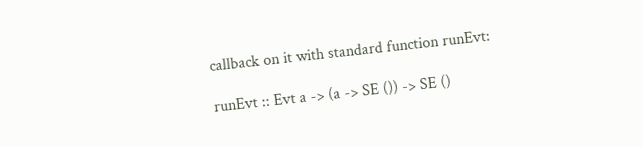callback on it with standard function runEvt:

runEvt :: Evt a -> (a -> SE ()) -> SE ()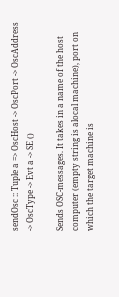sendOsc :: Tuple a => OscHost -> OscPort -> OscAddress -> OscType -> Evt a -> SE ()

Sends OSC-messages. It takes in a name of the host computer (empty string is alocal machine), port on which the target machine is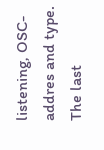listening, OSC-addres and type. The last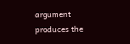argument produces the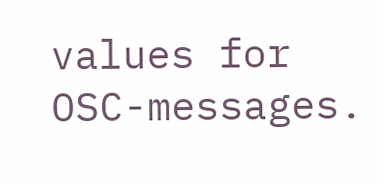values for OSC-messages.